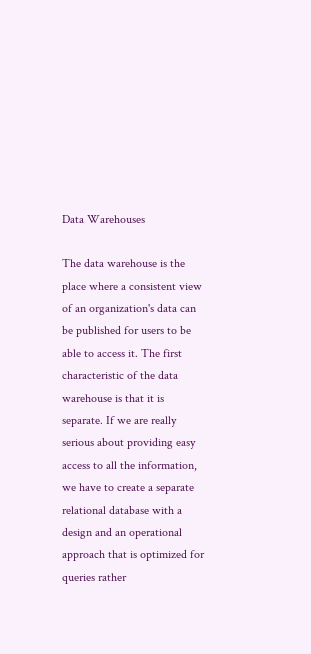Data Warehouses

The data warehouse is the place where a consistent view of an organization's data can be published for users to be able to access it. The first characteristic of the data warehouse is that it is separate. If we are really serious about providing easy access to all the information, we have to create a separate relational database with a design and an operational approach that is optimized for queries rather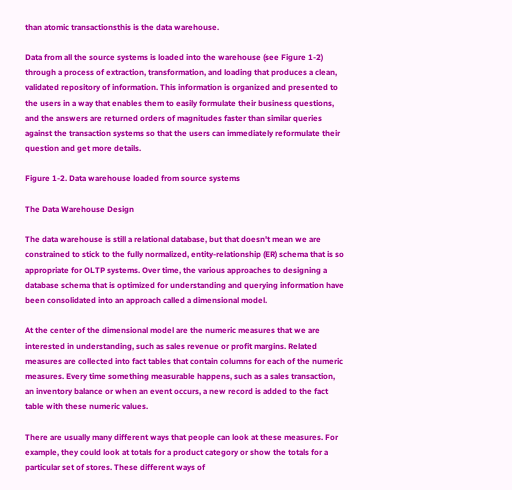than atomic transactionsthis is the data warehouse.

Data from all the source systems is loaded into the warehouse (see Figure 1-2) through a process of extraction, transformation, and loading that produces a clean, validated repository of information. This information is organized and presented to the users in a way that enables them to easily formulate their business questions, and the answers are returned orders of magnitudes faster than similar queries against the transaction systems so that the users can immediately reformulate their question and get more details.

Figure 1-2. Data warehouse loaded from source systems

The Data Warehouse Design

The data warehouse is still a relational database, but that doesn't mean we are constrained to stick to the fully normalized, entity-relationship (ER) schema that is so appropriate for OLTP systems. Over time, the various approaches to designing a database schema that is optimized for understanding and querying information have been consolidated into an approach called a dimensional model.

At the center of the dimensional model are the numeric measures that we are interested in understanding, such as sales revenue or profit margins. Related measures are collected into fact tables that contain columns for each of the numeric measures. Every time something measurable happens, such as a sales transaction, an inventory balance or when an event occurs, a new record is added to the fact table with these numeric values.

There are usually many different ways that people can look at these measures. For example, they could look at totals for a product category or show the totals for a particular set of stores. These different ways of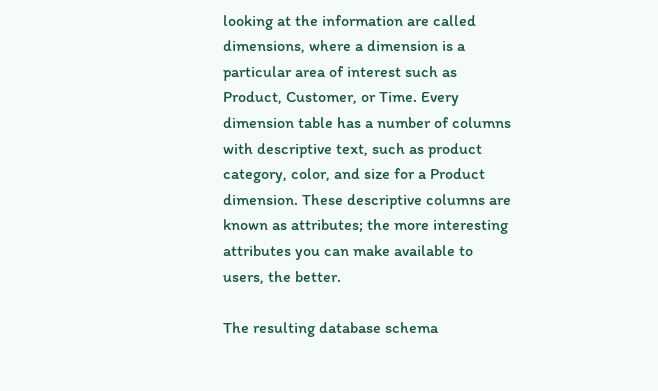looking at the information are called dimensions, where a dimension is a particular area of interest such as Product, Customer, or Time. Every dimension table has a number of columns with descriptive text, such as product category, color, and size for a Product dimension. These descriptive columns are known as attributes; the more interesting attributes you can make available to users, the better.

The resulting database schema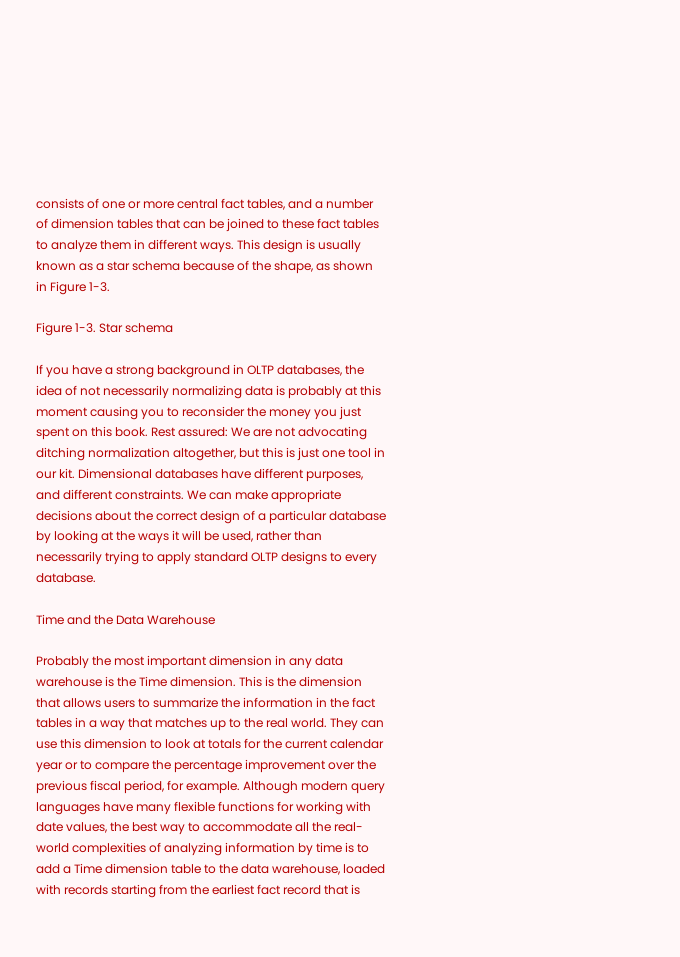consists of one or more central fact tables, and a number of dimension tables that can be joined to these fact tables to analyze them in different ways. This design is usually known as a star schema because of the shape, as shown in Figure 1-3.

Figure 1-3. Star schema

If you have a strong background in OLTP databases, the idea of not necessarily normalizing data is probably at this moment causing you to reconsider the money you just spent on this book. Rest assured: We are not advocating ditching normalization altogether, but this is just one tool in our kit. Dimensional databases have different purposes, and different constraints. We can make appropriate decisions about the correct design of a particular database by looking at the ways it will be used, rather than necessarily trying to apply standard OLTP designs to every database.

Time and the Data Warehouse

Probably the most important dimension in any data warehouse is the Time dimension. This is the dimension that allows users to summarize the information in the fact tables in a way that matches up to the real world. They can use this dimension to look at totals for the current calendar year or to compare the percentage improvement over the previous fiscal period, for example. Although modern query languages have many flexible functions for working with date values, the best way to accommodate all the real-world complexities of analyzing information by time is to add a Time dimension table to the data warehouse, loaded with records starting from the earliest fact record that is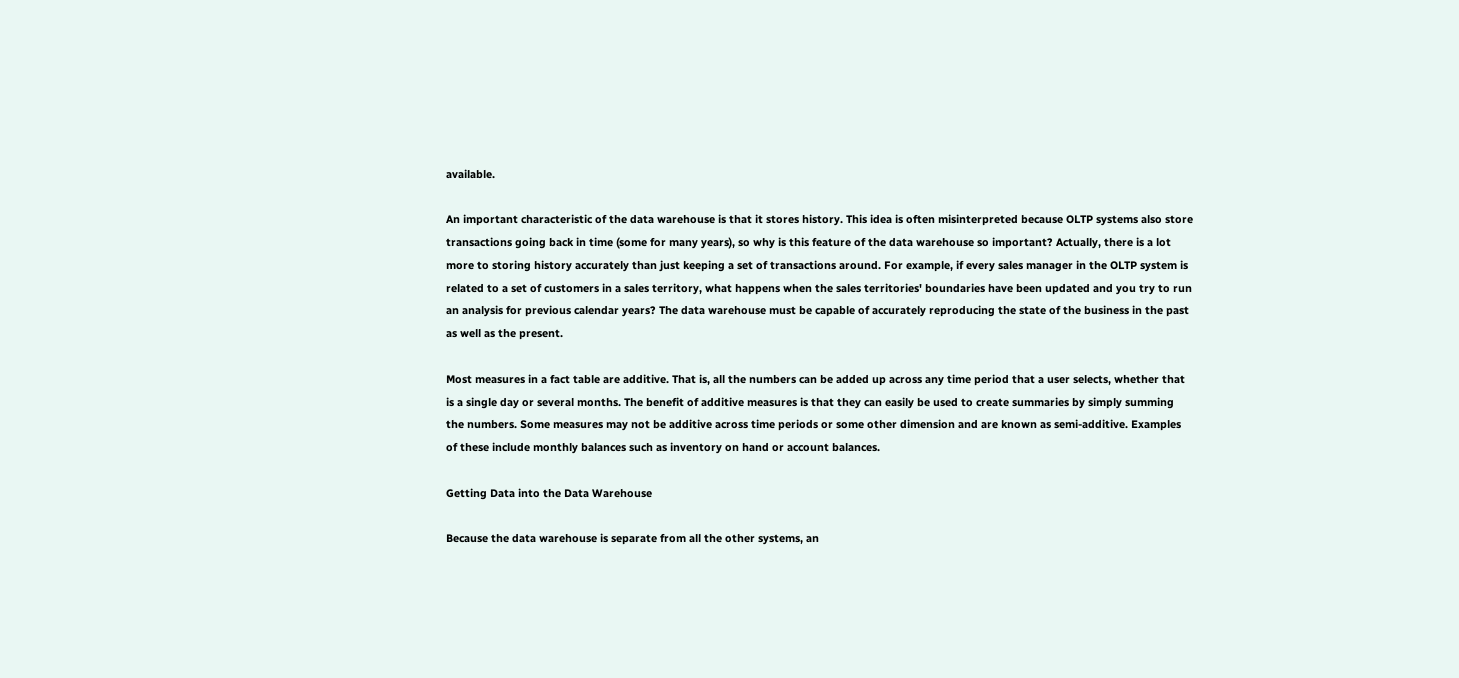available.

An important characteristic of the data warehouse is that it stores history. This idea is often misinterpreted because OLTP systems also store transactions going back in time (some for many years), so why is this feature of the data warehouse so important? Actually, there is a lot more to storing history accurately than just keeping a set of transactions around. For example, if every sales manager in the OLTP system is related to a set of customers in a sales territory, what happens when the sales territories' boundaries have been updated and you try to run an analysis for previous calendar years? The data warehouse must be capable of accurately reproducing the state of the business in the past as well as the present.

Most measures in a fact table are additive. That is, all the numbers can be added up across any time period that a user selects, whether that is a single day or several months. The benefit of additive measures is that they can easily be used to create summaries by simply summing the numbers. Some measures may not be additive across time periods or some other dimension and are known as semi-additive. Examples of these include monthly balances such as inventory on hand or account balances.

Getting Data into the Data Warehouse

Because the data warehouse is separate from all the other systems, an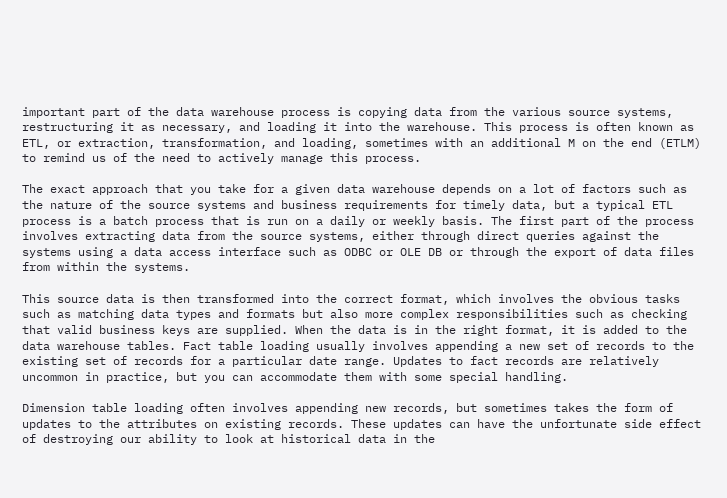important part of the data warehouse process is copying data from the various source systems, restructuring it as necessary, and loading it into the warehouse. This process is often known as ETL, or extraction, transformation, and loading, sometimes with an additional M on the end (ETLM) to remind us of the need to actively manage this process.

The exact approach that you take for a given data warehouse depends on a lot of factors such as the nature of the source systems and business requirements for timely data, but a typical ETL process is a batch process that is run on a daily or weekly basis. The first part of the process involves extracting data from the source systems, either through direct queries against the systems using a data access interface such as ODBC or OLE DB or through the export of data files from within the systems.

This source data is then transformed into the correct format, which involves the obvious tasks such as matching data types and formats but also more complex responsibilities such as checking that valid business keys are supplied. When the data is in the right format, it is added to the data warehouse tables. Fact table loading usually involves appending a new set of records to the existing set of records for a particular date range. Updates to fact records are relatively uncommon in practice, but you can accommodate them with some special handling.

Dimension table loading often involves appending new records, but sometimes takes the form of updates to the attributes on existing records. These updates can have the unfortunate side effect of destroying our ability to look at historical data in the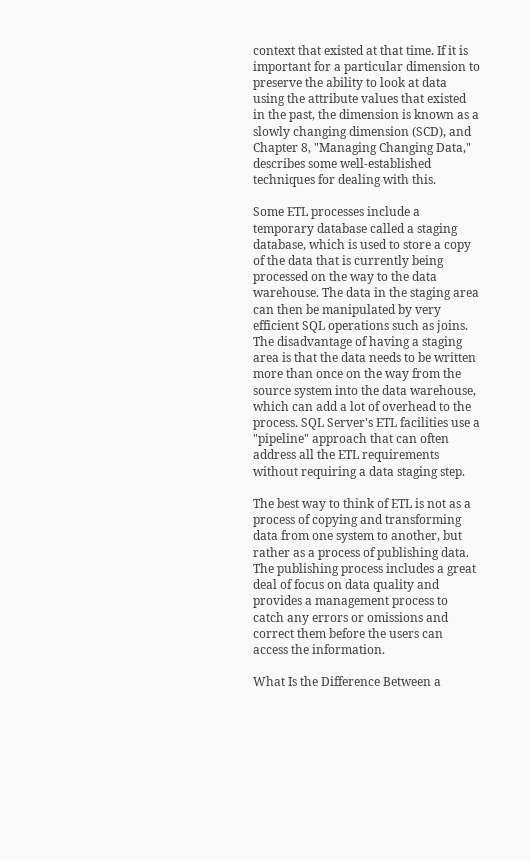context that existed at that time. If it is important for a particular dimension to preserve the ability to look at data using the attribute values that existed in the past, the dimension is known as a slowly changing dimension (SCD), and Chapter 8, "Managing Changing Data," describes some well-established techniques for dealing with this.

Some ETL processes include a temporary database called a staging database, which is used to store a copy of the data that is currently being processed on the way to the data warehouse. The data in the staging area can then be manipulated by very efficient SQL operations such as joins. The disadvantage of having a staging area is that the data needs to be written more than once on the way from the source system into the data warehouse, which can add a lot of overhead to the process. SQL Server's ETL facilities use a "pipeline" approach that can often address all the ETL requirements without requiring a data staging step.

The best way to think of ETL is not as a process of copying and transforming data from one system to another, but rather as a process of publishing data. The publishing process includes a great deal of focus on data quality and provides a management process to catch any errors or omissions and correct them before the users can access the information.

What Is the Difference Between a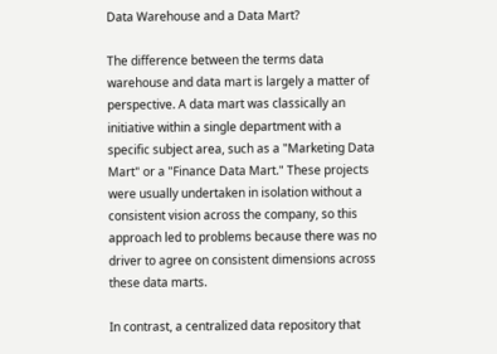Data Warehouse and a Data Mart?

The difference between the terms data warehouse and data mart is largely a matter of perspective. A data mart was classically an initiative within a single department with a specific subject area, such as a "Marketing Data Mart" or a "Finance Data Mart." These projects were usually undertaken in isolation without a consistent vision across the company, so this approach led to problems because there was no driver to agree on consistent dimensions across these data marts.

In contrast, a centralized data repository that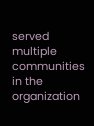served multiple communities in the organization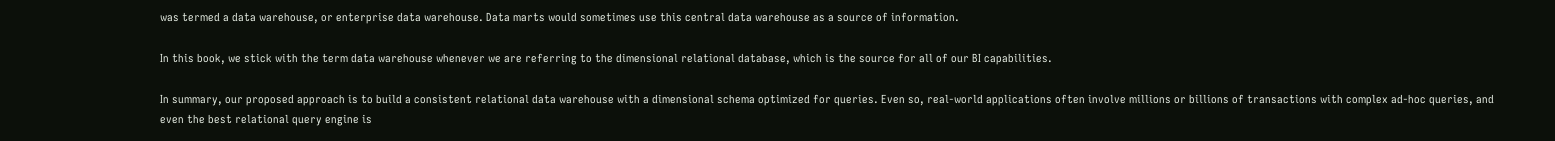was termed a data warehouse, or enterprise data warehouse. Data marts would sometimes use this central data warehouse as a source of information.

In this book, we stick with the term data warehouse whenever we are referring to the dimensional relational database, which is the source for all of our BI capabilities.

In summary, our proposed approach is to build a consistent relational data warehouse with a dimensional schema optimized for queries. Even so, real-world applications often involve millions or billions of transactions with complex ad-hoc queries, and even the best relational query engine is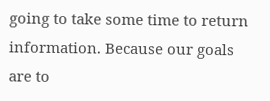going to take some time to return information. Because our goals are to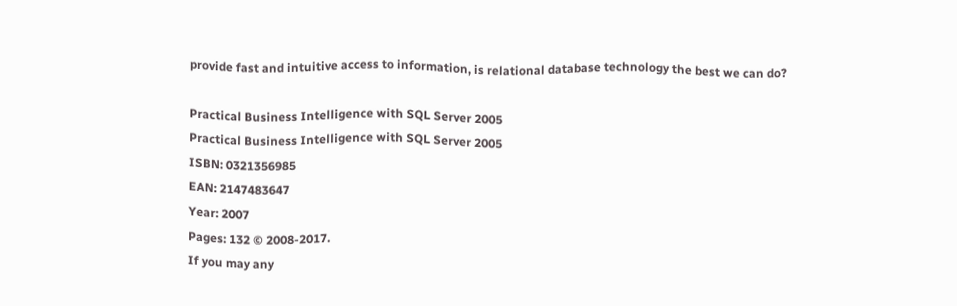provide fast and intuitive access to information, is relational database technology the best we can do?

Practical Business Intelligence with SQL Server 2005
Practical Business Intelligence with SQL Server 2005
ISBN: 0321356985
EAN: 2147483647
Year: 2007
Pages: 132 © 2008-2017.
If you may any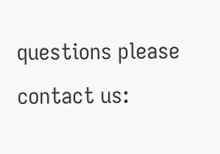questions please contact us: